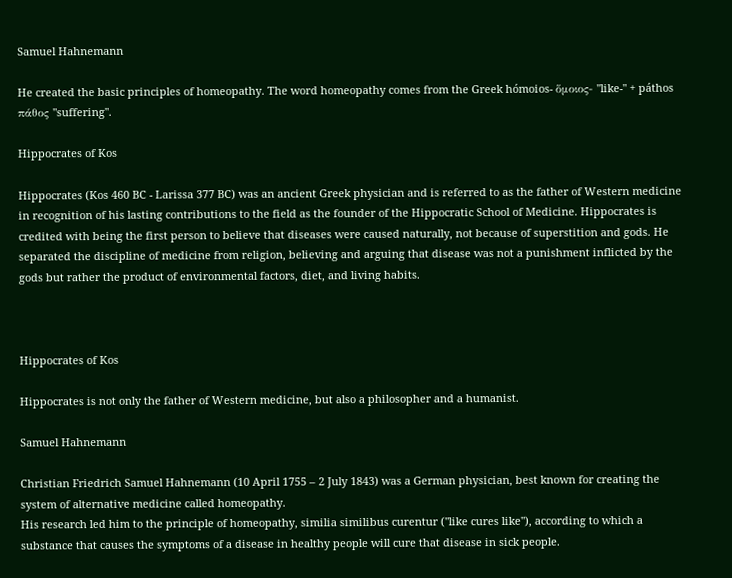Samuel Hahnemann

He created the basic principles of homeopathy. The word homeopathy comes from the Greek hómoios- ὅμοιος- "like-" + páthos πάθος "suffering".

Hippocrates of Kos

Hippocrates (Kos 460 BC - Larissa 377 BC) was an ancient Greek physician and is referred to as the father of Western medicine in recognition of his lasting contributions to the field as the founder of the Hippocratic School of Medicine. Hippocrates is credited with being the first person to believe that diseases were caused naturally, not because of superstition and gods. He separated the discipline of medicine from religion, believing and arguing that disease was not a punishment inflicted by the gods but rather the product of environmental factors, diet, and living habits.



Hippocrates of Kos

Hippocrates is not only the father of Western medicine, but also a philosopher and a humanist.

Samuel Hahnemann

Christian Friedrich Samuel Hahnemann (10 April 1755 – 2 July 1843) was a German physician, best known for creating the system of alternative medicine called homeopathy.
His research led him to the principle of homeopathy, similia similibus curentur ("like cures like"), according to which a substance that causes the symptoms of a disease in healthy people will cure that disease in sick people.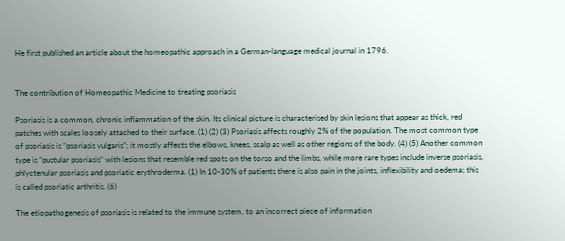He first published an article about the homeopathic approach in a German-language medical journal in 1796.


The contribution of Homeopathic Medicine to treating psoriasis

Psoriasis is a common, chronic inflammation of the skin. Its clinical picture is characterised by skin lesions that appear as thick, red patches with scales loosely attached to their surface. (1) (2) (3) Psoriasis affects roughly 2% of the population. The most common type of psoriasis is “psoriasis vulgaris”; it mostly affects the elbows, knees, scalp as well as other regions of the body. (4) (5) Another common type is “pustular psoriasis” with lesions that resemble red spots on the torso and the limbs, while more rare types include inverse psoriasis, phlyctenular psoriasis and psoriatic erythroderma. (1) In 10-30% of patients there is also pain in the joints, inflexibility and oedema; this is called psoriatic arthritis. (6)

The etiopathogenesis of psoriasis is related to the immune system, to an incorrect piece of information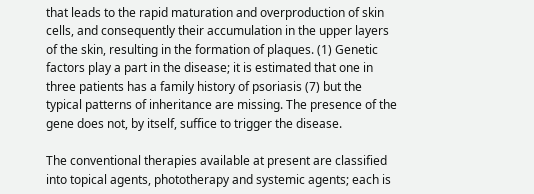that leads to the rapid maturation and overproduction of skin cells, and consequently their accumulation in the upper layers of the skin, resulting in the formation of plaques. (1) Genetic factors play a part in the disease; it is estimated that one in three patients has a family history of psoriasis (7) but the typical patterns of inheritance are missing. The presence of the gene does not, by itself, suffice to trigger the disease.

The conventional therapies available at present are classified into topical agents, phototherapy and systemic agents; each is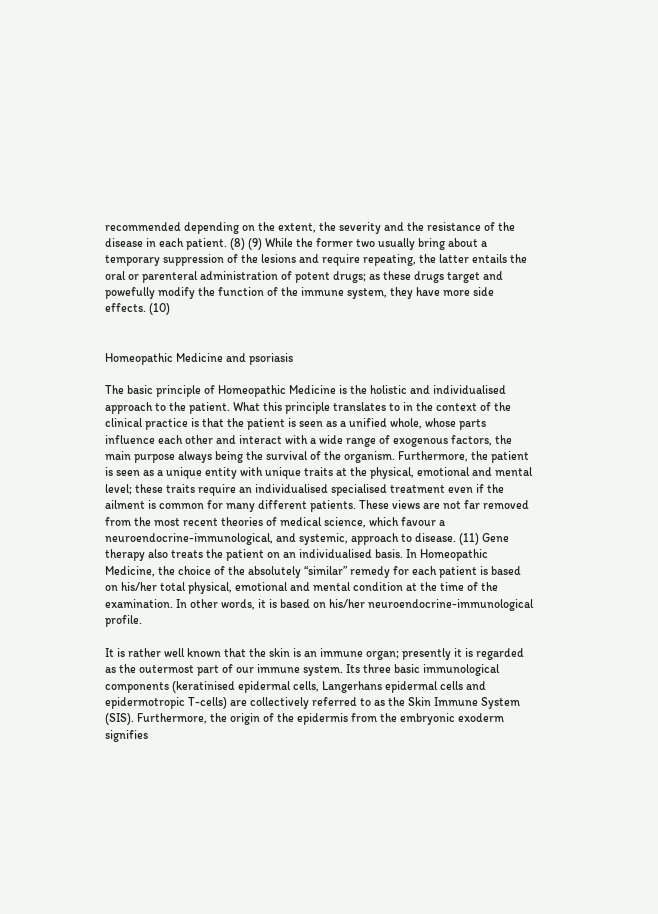recommended depending on the extent, the severity and the resistance of the disease in each patient. (8) (9) While the former two usually bring about a temporary suppression of the lesions and require repeating, the latter entails the oral or parenteral administration of potent drugs; as these drugs target and powefully modify the function of the immune system, they have more side effects. (10)


Homeopathic Medicine and psoriasis

The basic principle of Homeopathic Medicine is the holistic and individualised approach to the patient. What this principle translates to in the context of the clinical practice is that the patient is seen as a unified whole, whose parts influence each other and interact with a wide range of exogenous factors, the main purpose always being the survival of the organism. Furthermore, the patient is seen as a unique entity with unique traits at the physical, emotional and mental level; these traits require an individualised specialised treatment even if the ailment is common for many different patients. These views are not far removed from the most recent theories of medical science, which favour a neuroendocrine-immunological, and systemic, approach to disease. (11) Gene therapy also treats the patient on an individualised basis. In Homeopathic Medicine, the choice of the absolutely “similar” remedy for each patient is based on his/her total physical, emotional and mental condition at the time of the examination. In other words, it is based on his/her neuroendocrine-immunological profile.

It is rather well known that the skin is an immune organ; presently it is regarded as the outermost part of our immune system. Its three basic immunological components (keratinised epidermal cells, Langerhans epidermal cells and epidermotropic T-cells) are collectively referred to as the Skin Immune System (SIS). Furthermore, the origin of the epidermis from the embryonic exoderm signifies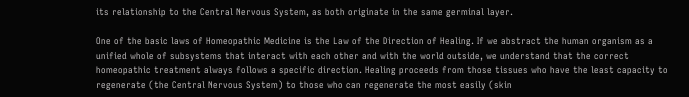its relationship to the Central Nervous System, as both originate in the same germinal layer.

One of the basic laws of Homeopathic Medicine is the Law of the Direction of Healing. If we abstract the human organism as a unified whole of subsystems that interact with each other and with the world outside, we understand that the correct homeopathic treatment always follows a specific direction. Healing proceeds from those tissues who have the least capacity to regenerate (the Central Nervous System) to those who can regenerate the most easily (skin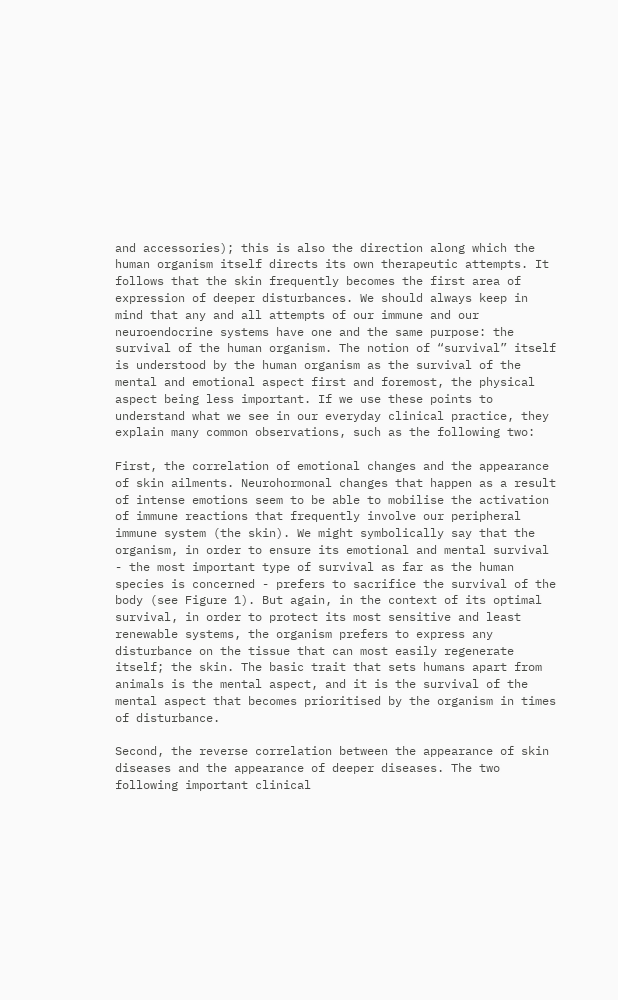and accessories); this is also the direction along which the human organism itself directs its own therapeutic attempts. It follows that the skin frequently becomes the first area of expression of deeper disturbances. We should always keep in mind that any and all attempts of our immune and our neuroendocrine systems have one and the same purpose: the survival of the human organism. The notion of “survival” itself is understood by the human organism as the survival of the mental and emotional aspect first and foremost, the physical aspect being less important. If we use these points to understand what we see in our everyday clinical practice, they explain many common observations, such as the following two:

First, the correlation of emotional changes and the appearance of skin ailments. Neurohormonal changes that happen as a result of intense emotions seem to be able to mobilise the activation of immune reactions that frequently involve our peripheral immune system (the skin). We might symbolically say that the organism, in order to ensure its emotional and mental survival - the most important type of survival as far as the human species is concerned - prefers to sacrifice the survival of the body (see Figure 1). But again, in the context of its optimal survival, in order to protect its most sensitive and least renewable systems, the organism prefers to express any disturbance on the tissue that can most easily regenerate itself; the skin. The basic trait that sets humans apart from animals is the mental aspect, and it is the survival of the mental aspect that becomes prioritised by the organism in times of disturbance.

Second, the reverse correlation between the appearance of skin diseases and the appearance of deeper diseases. The two following important clinical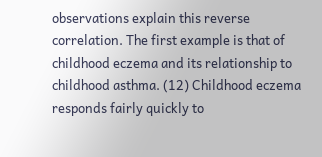observations explain this reverse correlation. The first example is that of childhood eczema and its relationship to childhood asthma. (12) Childhood eczema responds fairly quickly to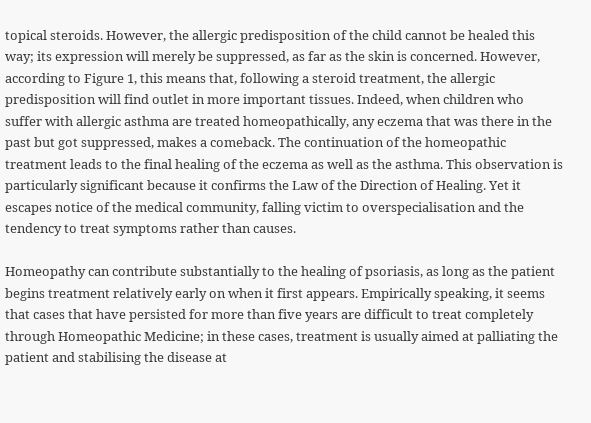topical steroids. However, the allergic predisposition of the child cannot be healed this way; its expression will merely be suppressed, as far as the skin is concerned. However, according to Figure 1, this means that, following a steroid treatment, the allergic predisposition will find outlet in more important tissues. Indeed, when children who suffer with allergic asthma are treated homeopathically, any eczema that was there in the past but got suppressed, makes a comeback. The continuation of the homeopathic treatment leads to the final healing of the eczema as well as the asthma. This observation is particularly significant because it confirms the Law of the Direction of Healing. Yet it escapes notice of the medical community, falling victim to overspecialisation and the tendency to treat symptoms rather than causes.

Homeopathy can contribute substantially to the healing of psoriasis, as long as the patient begins treatment relatively early on when it first appears. Empirically speaking, it seems that cases that have persisted for more than five years are difficult to treat completely through Homeopathic Medicine; in these cases, treatment is usually aimed at palliating the patient and stabilising the disease at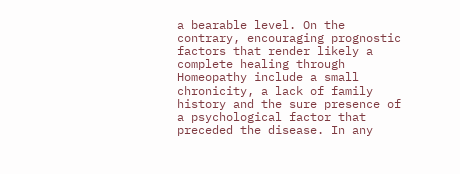a bearable level. On the contrary, encouraging prognostic factors that render likely a complete healing through Homeopathy include a small chronicity, a lack of family history and the sure presence of a psychological factor that preceded the disease. In any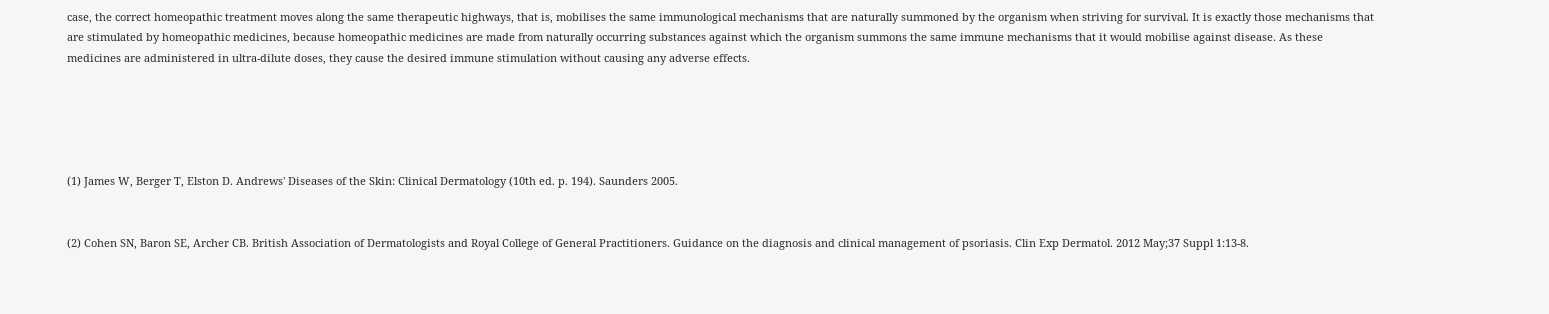case, the correct homeopathic treatment moves along the same therapeutic highways, that is, mobilises the same immunological mechanisms that are naturally summoned by the organism when striving for survival. It is exactly those mechanisms that are stimulated by homeopathic medicines, because homeopathic medicines are made from naturally occurring substances against which the organism summons the same immune mechanisms that it would mobilise against disease. As these medicines are administered in ultra-dilute doses, they cause the desired immune stimulation without causing any adverse effects.





(1) James W, Berger T, Elston D. Andrews' Diseases of the Skin: Clinical Dermatology (10th ed. p. 194). Saunders 2005.


(2) Cohen SN, Baron SE, Archer CB. British Association of Dermatologists and Royal College of General Practitioners. Guidance on the diagnosis and clinical management of psoriasis. Clin Exp Dermatol. 2012 May;37 Suppl 1:13-8.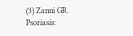(3) Zanni GR. Psoriasis: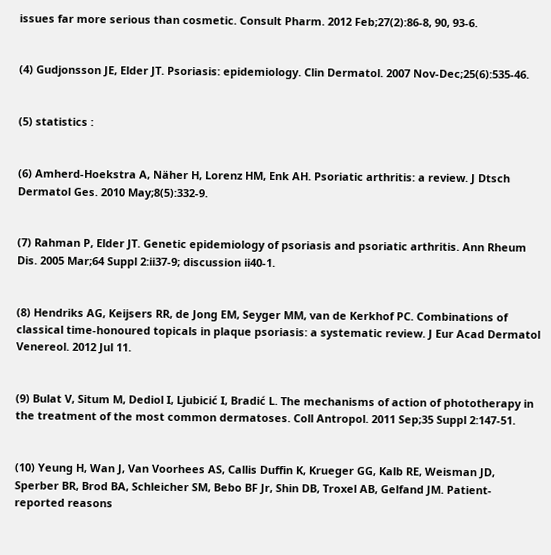issues far more serious than cosmetic. Consult Pharm. 2012 Feb;27(2):86-8, 90, 93-6.


(4) Gudjonsson JE, Elder JT. Psoriasis: epidemiology. Clin Dermatol. 2007 Nov-Dec;25(6):535-46.


(5) statistics :


(6) Amherd-Hoekstra A, Näher H, Lorenz HM, Enk AH. Psoriatic arthritis: a review. J Dtsch Dermatol Ges. 2010 May;8(5):332-9.


(7) Rahman P, Elder JT. Genetic epidemiology of psoriasis and psoriatic arthritis. Ann Rheum Dis. 2005 Mar;64 Suppl 2:ii37-9; discussion ii40-1.


(8) Hendriks AG, Keijsers RR, de Jong EM, Seyger MM, van de Kerkhof PC. Combinations of classical time-honoured topicals in plaque psoriasis: a systematic review. J Eur Acad Dermatol Venereol. 2012 Jul 11.


(9) Bulat V, Situm M, Dediol I, Ljubicić I, Bradić L. The mechanisms of action of phototherapy in the treatment of the most common dermatoses. Coll Antropol. 2011 Sep;35 Suppl 2:147-51.


(10) Yeung H, Wan J, Van Voorhees AS, Callis Duffin K, Krueger GG, Kalb RE, Weisman JD, Sperber BR, Brod BA, Schleicher SM, Bebo BF Jr, Shin DB, Troxel AB, Gelfand JM. Patient-reported reasons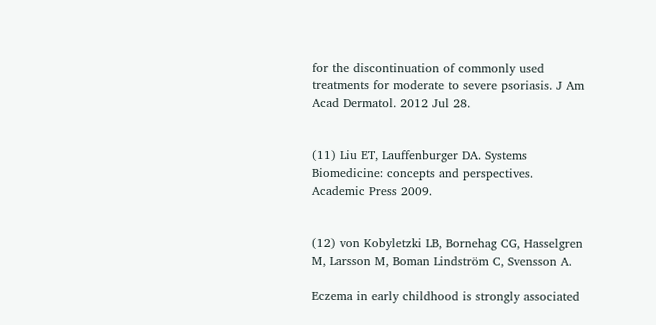for the discontinuation of commonly used treatments for moderate to severe psoriasis. J Am Acad Dermatol. 2012 Jul 28.


(11) Liu ET, Lauffenburger DA. Systems Biomedicine: concepts and perspectives. Academic Press 2009.


(12) von Kobyletzki LB, Bornehag CG, Hasselgren M, Larsson M, Boman Lindström C, Svensson A.

Eczema in early childhood is strongly associated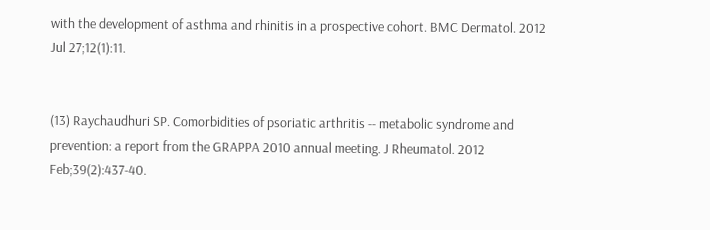with the development of asthma and rhinitis in a prospective cohort. BMC Dermatol. 2012 Jul 27;12(1):11.


(13) Raychaudhuri SP. Comorbidities of psoriatic arthritis -- metabolic syndrome and prevention: a report from the GRAPPA 2010 annual meeting. J Rheumatol. 2012 Feb;39(2):437-40.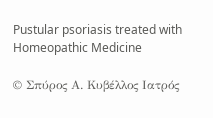Pustular psoriasis treated with Homeopathic Medicine

© Σπύρος Α. Κυβέλλος Ιατρός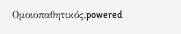Ομοιοπαθητικός,powered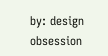by: design obsession